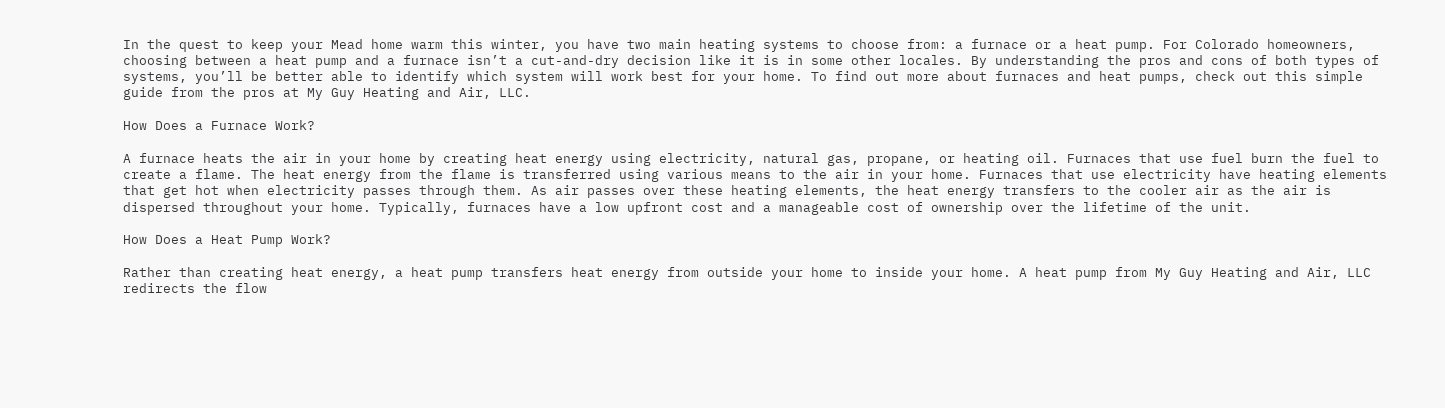In the quest to keep your Mead home warm this winter, you have two main heating systems to choose from: a furnace or a heat pump. For Colorado homeowners, choosing between a heat pump and a furnace isn’t a cut-and-dry decision like it is in some other locales. By understanding the pros and cons of both types of systems, you’ll be better able to identify which system will work best for your home. To find out more about furnaces and heat pumps, check out this simple guide from the pros at My Guy Heating and Air, LLC.

How Does a Furnace Work?

A furnace heats the air in your home by creating heat energy using electricity, natural gas, propane, or heating oil. Furnaces that use fuel burn the fuel to create a flame. The heat energy from the flame is transferred using various means to the air in your home. Furnaces that use electricity have heating elements that get hot when electricity passes through them. As air passes over these heating elements, the heat energy transfers to the cooler air as the air is dispersed throughout your home. Typically, furnaces have a low upfront cost and a manageable cost of ownership over the lifetime of the unit.

How Does a Heat Pump Work?

Rather than creating heat energy, a heat pump transfers heat energy from outside your home to inside your home. A heat pump from My Guy Heating and Air, LLC redirects the flow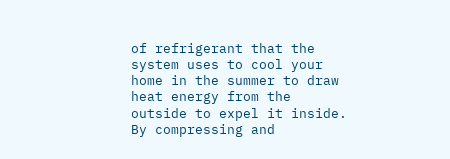of refrigerant that the system uses to cool your home in the summer to draw heat energy from the outside to expel it inside. By compressing and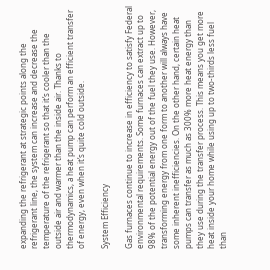expanding the refrigerant at strategic points along the refrigerant line, the system can increase and decrease the temperature of the refrigerant so that it’s cooler than the outside air and warmer than the inside air. Thanks to thermodynamics, a heat pump can perform an efficient transfer of energy, even when it’s quite cold outside.

System Efficiency

Gas furnaces continue to increase in efficiency to satisfy Federal environmental requirements. Some furnaces can extract up to 98% of the potential energy out of the fuel they use. However, transforming energy from one form to another will always have some inherent inefficiencies. On the other hand, certain heat pumps can transfer as much as 300% more heat energy than they use during the transfer process. This means you get more heat inside your home while using up to two-thirds less fuel than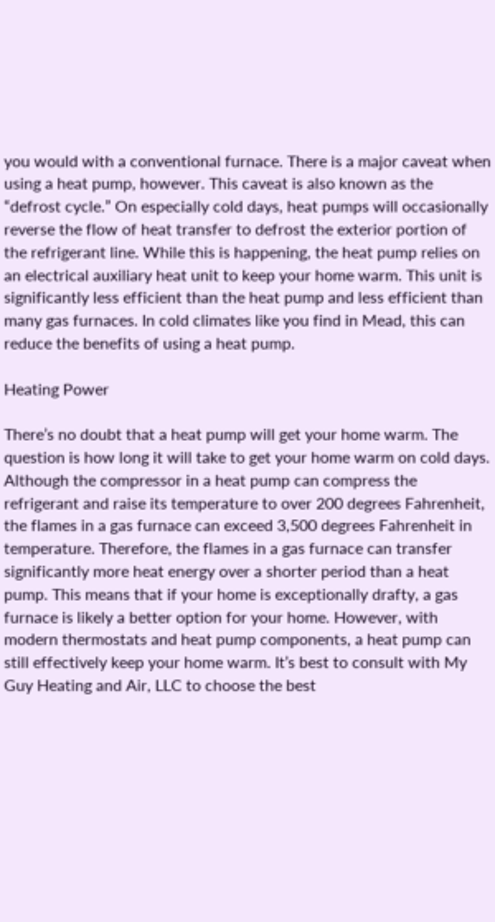you would with a conventional furnace. There is a major caveat when using a heat pump, however. This caveat is also known as the “defrost cycle.” On especially cold days, heat pumps will occasionally reverse the flow of heat transfer to defrost the exterior portion of the refrigerant line. While this is happening, the heat pump relies on an electrical auxiliary heat unit to keep your home warm. This unit is significantly less efficient than the heat pump and less efficient than many gas furnaces. In cold climates like you find in Mead, this can reduce the benefits of using a heat pump.

Heating Power

There’s no doubt that a heat pump will get your home warm. The question is how long it will take to get your home warm on cold days. Although the compressor in a heat pump can compress the refrigerant and raise its temperature to over 200 degrees Fahrenheit, the flames in a gas furnace can exceed 3,500 degrees Fahrenheit in temperature. Therefore, the flames in a gas furnace can transfer significantly more heat energy over a shorter period than a heat pump. This means that if your home is exceptionally drafty, a gas furnace is likely a better option for your home. However, with modern thermostats and heat pump components, a heat pump can still effectively keep your home warm. It’s best to consult with My Guy Heating and Air, LLC to choose the best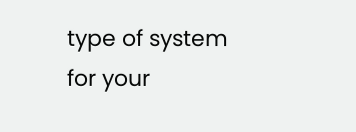type of system for your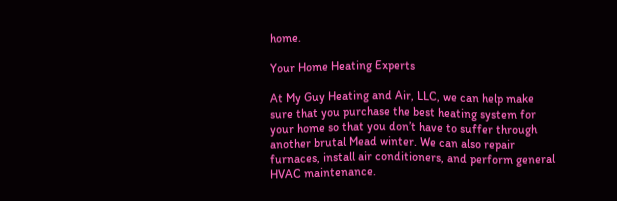home.

Your Home Heating Experts

At My Guy Heating and Air, LLC, we can help make sure that you purchase the best heating system for your home so that you don’t have to suffer through another brutal Mead winter. We can also repair furnaces, install air conditioners, and perform general HVAC maintenance.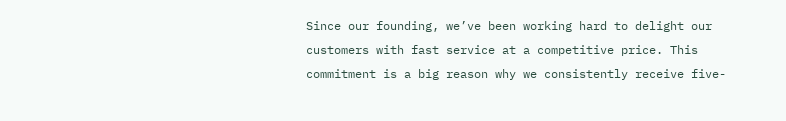Since our founding, we’ve been working hard to delight our customers with fast service at a competitive price. This commitment is a big reason why we consistently receive five-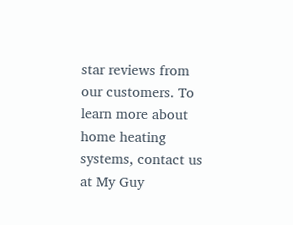star reviews from our customers. To learn more about home heating systems, contact us at My Guy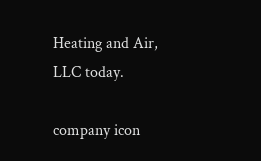Heating and Air, LLC today.

company icon